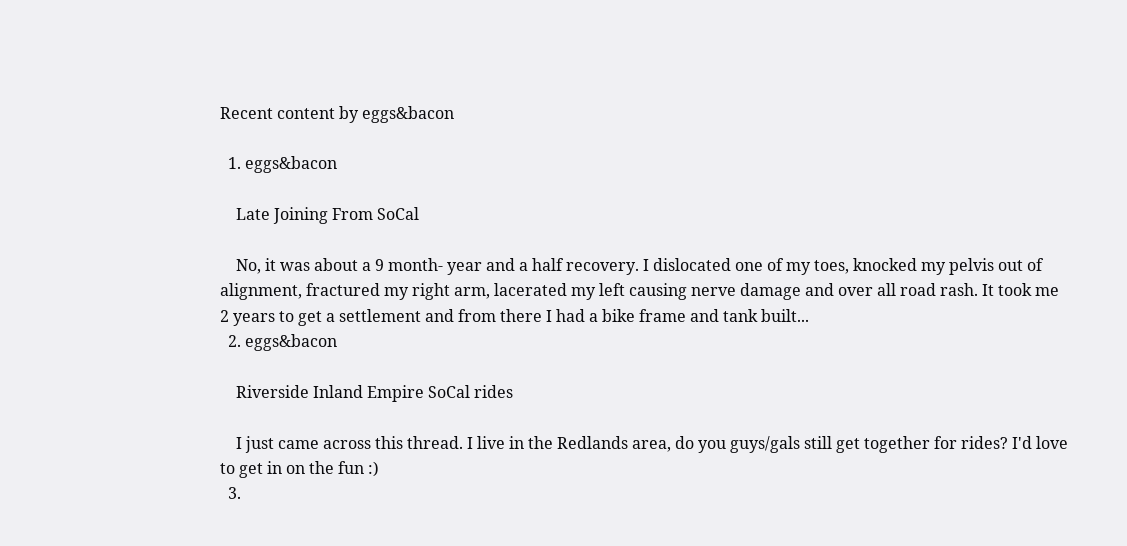Recent content by eggs&bacon

  1. eggs&bacon

    Late Joining From SoCal

    No, it was about a 9 month- year and a half recovery. I dislocated one of my toes, knocked my pelvis out of alignment, fractured my right arm, lacerated my left causing nerve damage and over all road rash. It took me 2 years to get a settlement and from there I had a bike frame and tank built...
  2. eggs&bacon

    Riverside Inland Empire SoCal rides

    I just came across this thread. I live in the Redlands area, do you guys/gals still get together for rides? I'd love to get in on the fun :)
  3.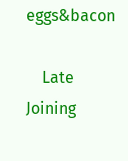eggs&bacon

    Late Joining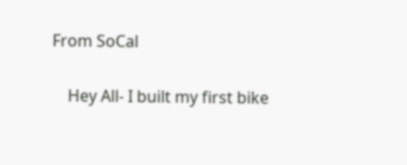From SoCal

    Hey All- I built my first bike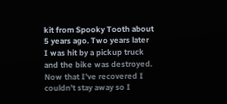kit from Spooky Tooth about 5 years ago. Two years later I was hit by a pickup truck and the bike was destroyed. Now that I've recovered I couldn't stay away so I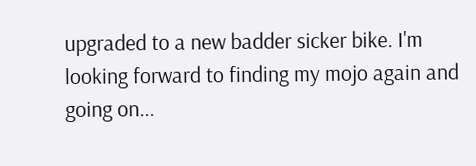upgraded to a new badder sicker bike. I'm looking forward to finding my mojo again and going on...